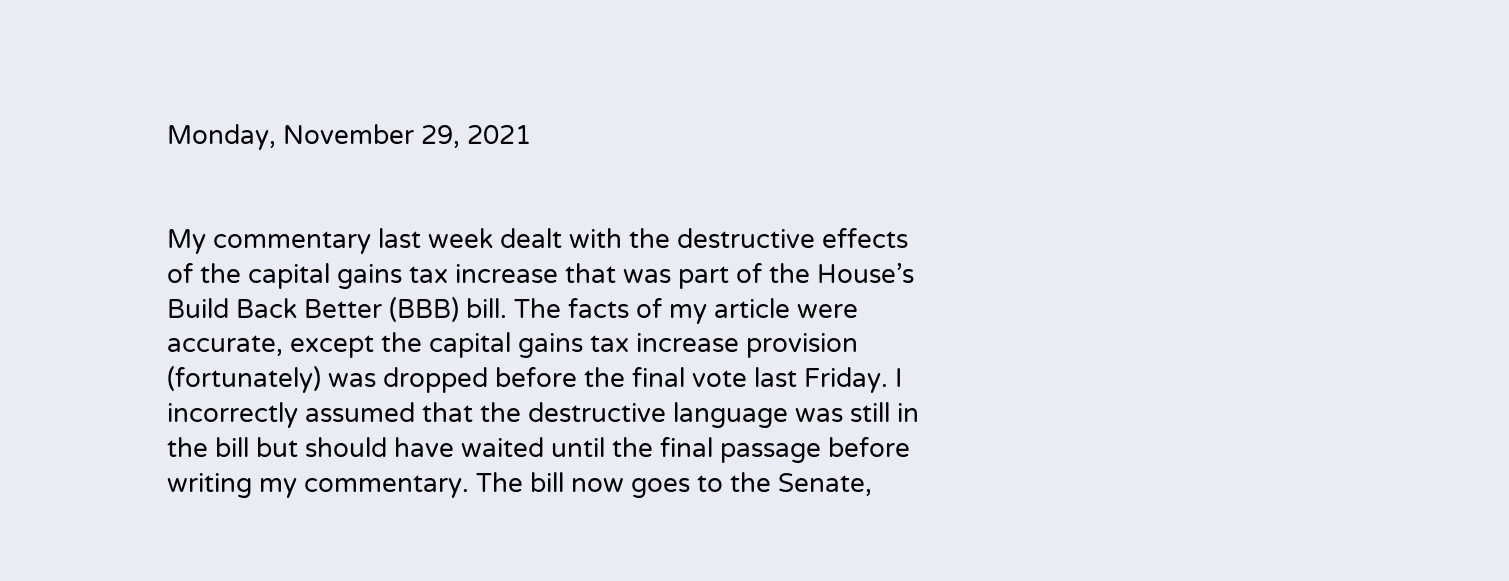Monday, November 29, 2021


My commentary last week dealt with the destructive effects of the capital gains tax increase that was part of the House’s Build Back Better (BBB) bill. The facts of my article were accurate, except the capital gains tax increase provision (fortunately) was dropped before the final vote last Friday. I incorrectly assumed that the destructive language was still in the bill but should have waited until the final passage before writing my commentary. The bill now goes to the Senate,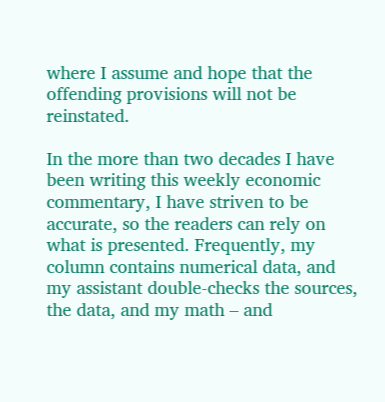where I assume and hope that the offending provisions will not be reinstated.

In the more than two decades I have been writing this weekly economic commentary, I have striven to be accurate, so the readers can rely on what is presented. Frequently, my column contains numerical data, and my assistant double-checks the sources, the data, and my math – and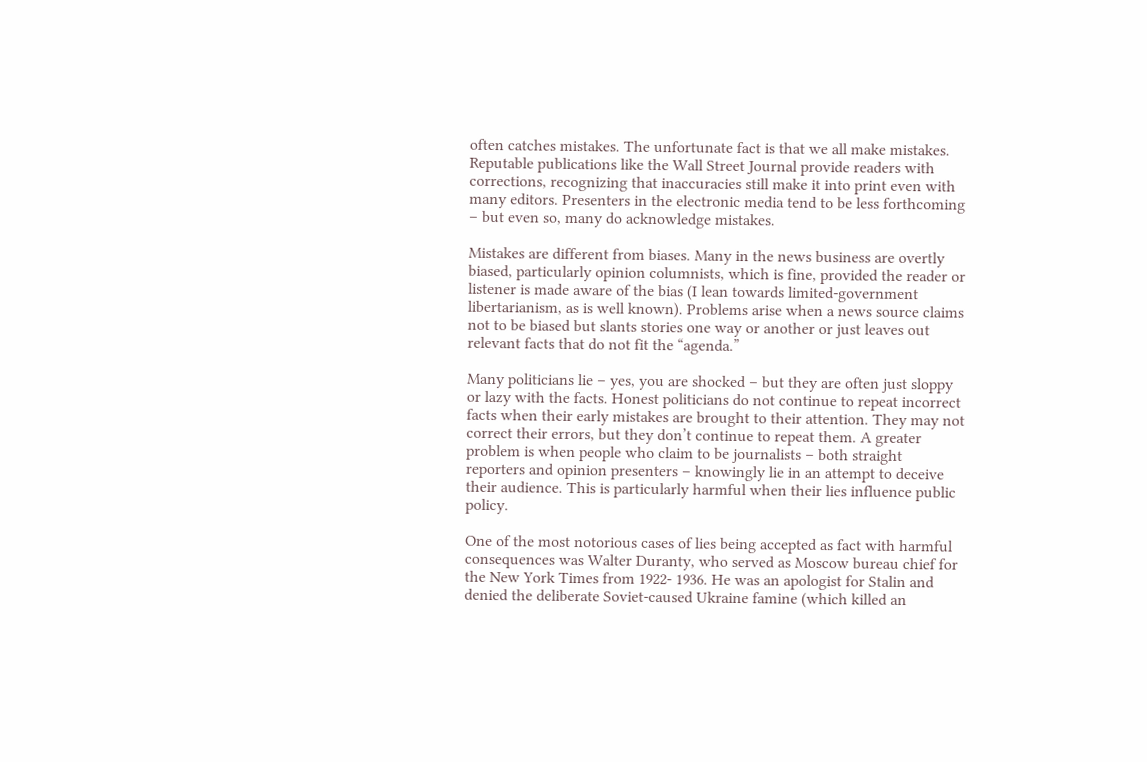often catches mistakes. The unfortunate fact is that we all make mistakes. Reputable publications like the Wall Street Journal provide readers with corrections, recognizing that inaccuracies still make it into print even with many editors. Presenters in the electronic media tend to be less forthcoming – but even so, many do acknowledge mistakes.

Mistakes are different from biases. Many in the news business are overtly biased, particularly opinion columnists, which is fine, provided the reader or listener is made aware of the bias (I lean towards limited-government libertarianism, as is well known). Problems arise when a news source claims not to be biased but slants stories one way or another or just leaves out relevant facts that do not fit the “agenda.”

Many politicians lie – yes, you are shocked – but they are often just sloppy or lazy with the facts. Honest politicians do not continue to repeat incorrect facts when their early mistakes are brought to their attention. They may not correct their errors, but they don’t continue to repeat them. A greater problem is when people who claim to be journalists – both straight reporters and opinion presenters – knowingly lie in an attempt to deceive their audience. This is particularly harmful when their lies influence public policy.

One of the most notorious cases of lies being accepted as fact with harmful consequences was Walter Duranty, who served as Moscow bureau chief for the New York Times from 1922- 1936. He was an apologist for Stalin and denied the deliberate Soviet-caused Ukraine famine (which killed an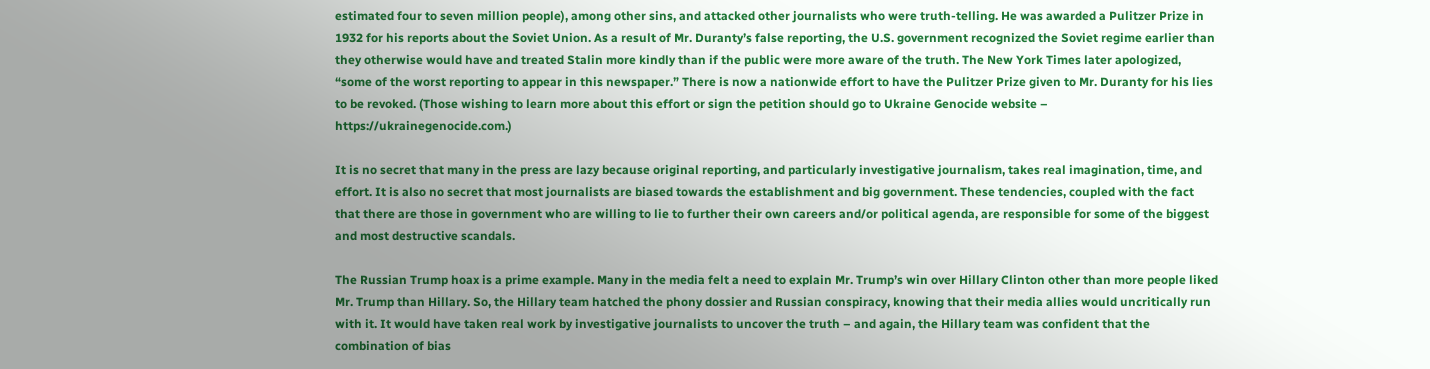estimated four to seven million people), among other sins, and attacked other journalists who were truth-telling. He was awarded a Pulitzer Prize in 1932 for his reports about the Soviet Union. As a result of Mr. Duranty’s false reporting, the U.S. government recognized the Soviet regime earlier than they otherwise would have and treated Stalin more kindly than if the public were more aware of the truth. The New York Times later apologized, “some of the worst reporting to appear in this newspaper.” There is now a nationwide effort to have the Pulitzer Prize given to Mr. Duranty for his lies to be revoked. (Those wishing to learn more about this effort or sign the petition should go to Ukraine Genocide website – https://ukrainegenocide.com.)

It is no secret that many in the press are lazy because original reporting, and particularly investigative journalism, takes real imagination, time, and effort. It is also no secret that most journalists are biased towards the establishment and big government. These tendencies, coupled with the fact that there are those in government who are willing to lie to further their own careers and/or political agenda, are responsible for some of the biggest and most destructive scandals.

The Russian Trump hoax is a prime example. Many in the media felt a need to explain Mr. Trump’s win over Hillary Clinton other than more people liked Mr. Trump than Hillary. So, the Hillary team hatched the phony dossier and Russian conspiracy, knowing that their media allies would uncritically run with it. It would have taken real work by investigative journalists to uncover the truth – and again, the Hillary team was confident that the combination of bias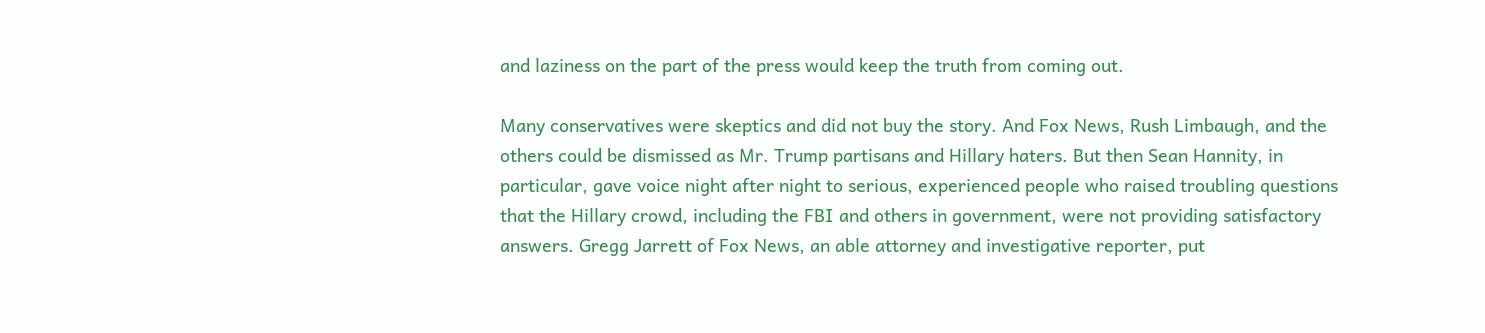and laziness on the part of the press would keep the truth from coming out.

Many conservatives were skeptics and did not buy the story. And Fox News, Rush Limbaugh, and the others could be dismissed as Mr. Trump partisans and Hillary haters. But then Sean Hannity, in particular, gave voice night after night to serious, experienced people who raised troubling questions that the Hillary crowd, including the FBI and others in government, were not providing satisfactory answers. Gregg Jarrett of Fox News, an able attorney and investigative reporter, put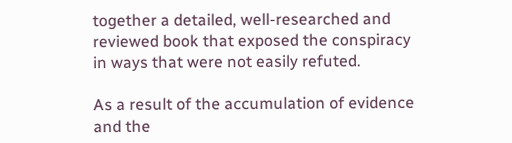together a detailed, well-researched and reviewed book that exposed the conspiracy in ways that were not easily refuted.

As a result of the accumulation of evidence and the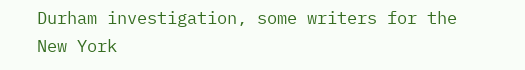Durham investigation, some writers for the New York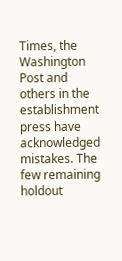Times, the Washington Post and others in the establishment press have acknowledged mistakes. The few remaining holdout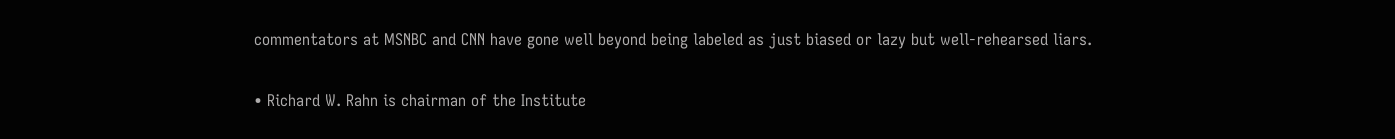commentators at MSNBC and CNN have gone well beyond being labeled as just biased or lazy but well-rehearsed liars.

• Richard W. Rahn is chairman of the Institute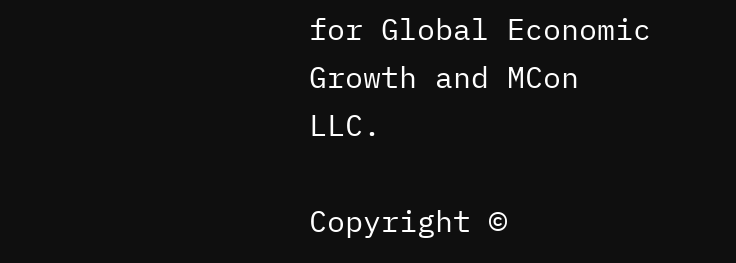for Global Economic Growth and MCon LLC.

Copyright ©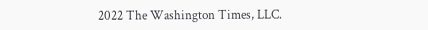2022 The Washington Times, LLC.